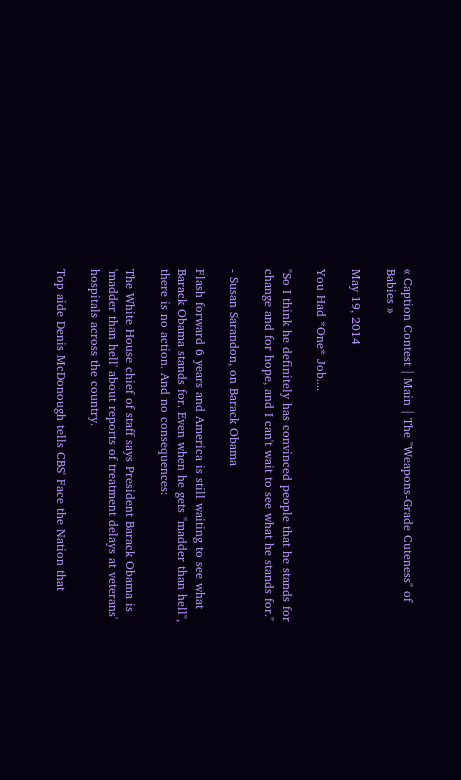« Caption Contest | Main | The "Weapons-Grade Cuteness" of Babies »

May 19, 2014

You Had *One* Job....

"So I think he definitely has convinced people that he stands for change and for hope, and I can't wait to see what he stands for."

- Susan Sarandon, on Barack Obama

Flash forward 6 years and America is still waiting to see what Barack Obama stands for. Even when he gets "madder than hell", there is no action. And no consequences:

The White House chief of staff says President Barack Obama is 'madder than hell' about reports of treatment delays at veterans' hospitals across the country.

Top aide Denis McDonough tells CBS' Face the Nation that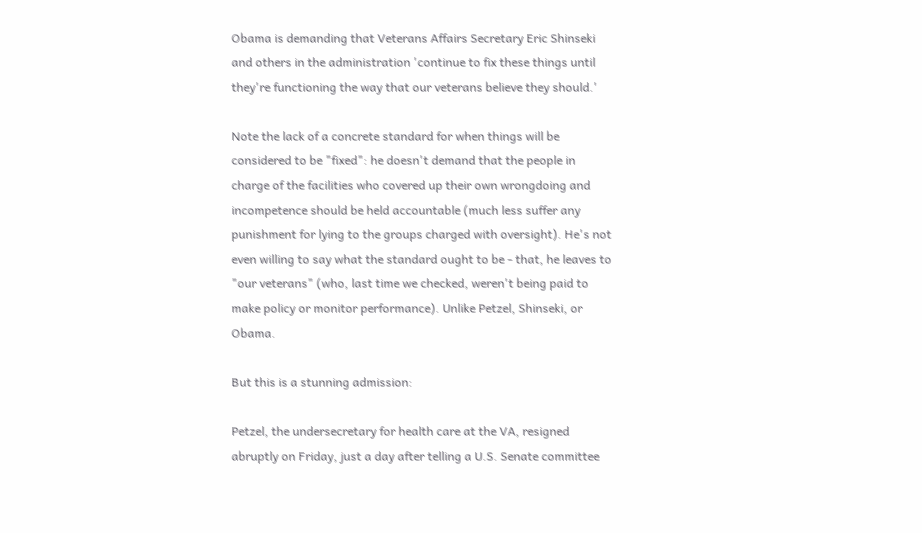Obama is demanding that Veterans Affairs Secretary Eric Shinseki and others in the administration 'continue to fix these things until they're functioning the way that our veterans believe they should.'

Note the lack of a concrete standard for when things will be considered to be "fixed": he doesn't demand that the people in charge of the facilities who covered up their own wrongdoing and incompetence should be held accountable (much less suffer any punishment for lying to the groups charged with oversight). He's not even willing to say what the standard ought to be - that, he leaves to "our veterans" (who, last time we checked, weren't being paid to make policy or monitor performance). Unlike Petzel, Shinseki, or Obama.

But this is a stunning admission:

Petzel, the undersecretary for health care at the VA, resigned abruptly on Friday, just a day after telling a U.S. Senate committee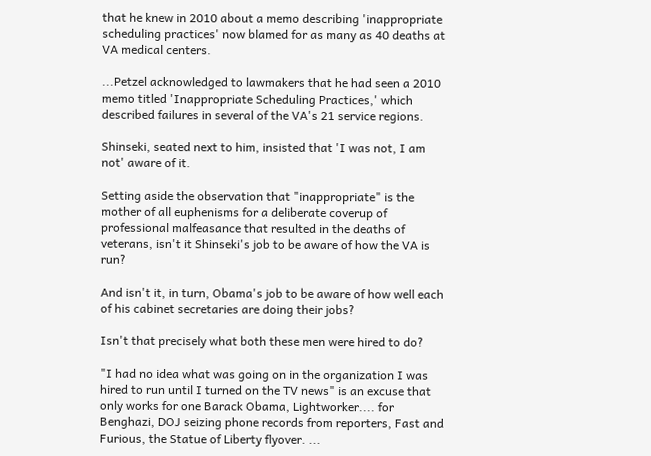that he knew in 2010 about a memo describing 'inappropriate scheduling practices' now blamed for as many as 40 deaths at VA medical centers.

...Petzel acknowledged to lawmakers that he had seen a 2010 memo titled 'Inappropriate Scheduling Practices,' which described failures in several of the VA's 21 service regions.

Shinseki, seated next to him, insisted that 'I was not, I am not' aware of it.

Setting aside the observation that "inappropriate" is the mother of all euphenisms for a deliberate coverup of professional malfeasance that resulted in the deaths of veterans, isn't it Shinseki's job to be aware of how the VA is run?

And isn't it, in turn, Obama's job to be aware of how well each of his cabinet secretaries are doing their jobs?

Isn't that precisely what both these men were hired to do?

"I had no idea what was going on in the organization I was hired to run until I turned on the TV news" is an excuse that only works for one Barack Obama, Lightworker.... for Benghazi, DOJ seizing phone records from reporters, Fast and Furious, the Statue of Liberty flyover. ...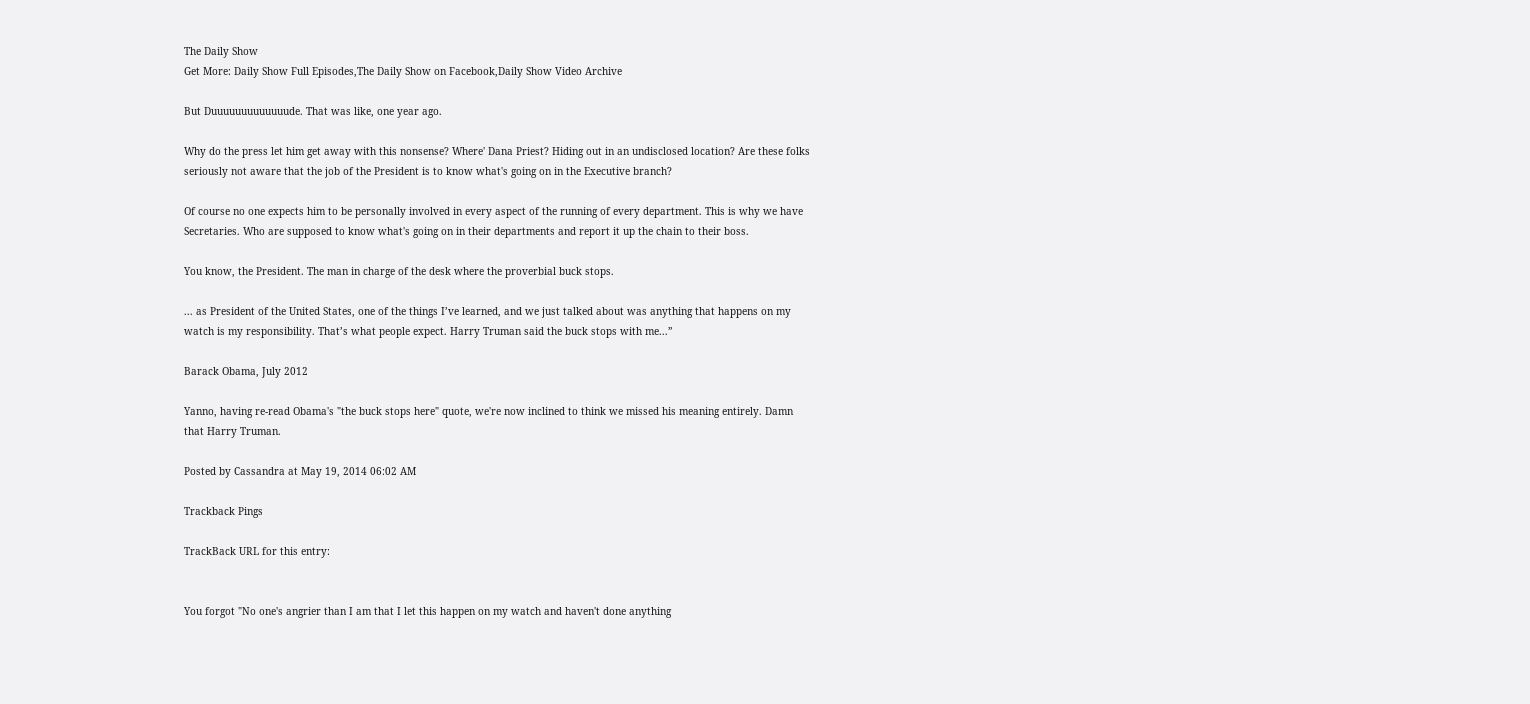The Daily Show
Get More: Daily Show Full Episodes,The Daily Show on Facebook,Daily Show Video Archive

But Duuuuuuuuuuuuude. That was like, one year ago.

Why do the press let him get away with this nonsense? Where' Dana Priest? Hiding out in an undisclosed location? Are these folks seriously not aware that the job of the President is to know what's going on in the Executive branch?

Of course no one expects him to be personally involved in every aspect of the running of every department. This is why we have Secretaries. Who are supposed to know what's going on in their departments and report it up the chain to their boss.

You know, the President. The man in charge of the desk where the proverbial buck stops.

... as President of the United States, one of the things I’ve learned, and we just talked about was anything that happens on my watch is my responsibility. That’s what people expect. Harry Truman said the buck stops with me...”

Barack Obama, July 2012

Yanno, having re-read Obama's "the buck stops here" quote, we're now inclined to think we missed his meaning entirely. Damn that Harry Truman.

Posted by Cassandra at May 19, 2014 06:02 AM

Trackback Pings

TrackBack URL for this entry:


You forgot "No one's angrier than I am that I let this happen on my watch and haven't done anything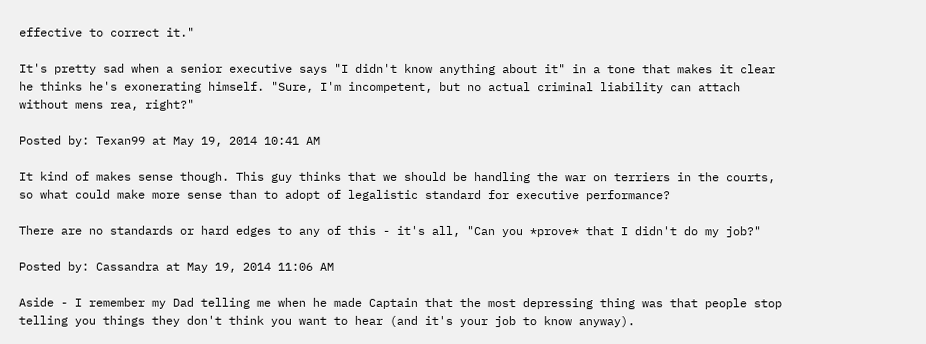effective to correct it."

It's pretty sad when a senior executive says "I didn't know anything about it" in a tone that makes it clear he thinks he's exonerating himself. "Sure, I'm incompetent, but no actual criminal liability can attach without mens rea, right?"

Posted by: Texan99 at May 19, 2014 10:41 AM

It kind of makes sense though. This guy thinks that we should be handling the war on terriers in the courts, so what could make more sense than to adopt of legalistic standard for executive performance?

There are no standards or hard edges to any of this - it's all, "Can you *prove* that I didn't do my job?"

Posted by: Cassandra at May 19, 2014 11:06 AM

Aside - I remember my Dad telling me when he made Captain that the most depressing thing was that people stop telling you things they don't think you want to hear (and it's your job to know anyway).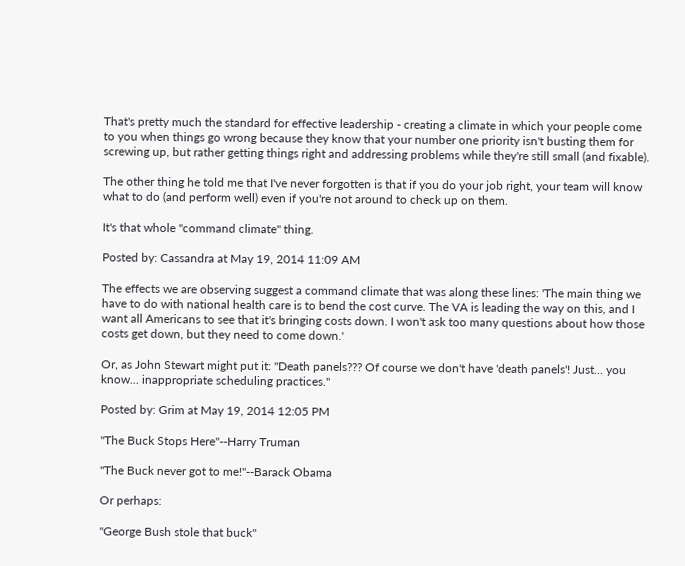That's pretty much the standard for effective leadership - creating a climate in which your people come to you when things go wrong because they know that your number one priority isn't busting them for screwing up, but rather getting things right and addressing problems while they're still small (and fixable).

The other thing he told me that I've never forgotten is that if you do your job right, your team will know what to do (and perform well) even if you're not around to check up on them.

It's that whole "command climate" thing.

Posted by: Cassandra at May 19, 2014 11:09 AM

The effects we are observing suggest a command climate that was along these lines: 'The main thing we have to do with national health care is to bend the cost curve. The VA is leading the way on this, and I want all Americans to see that it's bringing costs down. I won't ask too many questions about how those costs get down, but they need to come down.'

Or, as John Stewart might put it: "Death panels??? Of course we don't have 'death panels'! Just... you know... inappropriate scheduling practices."

Posted by: Grim at May 19, 2014 12:05 PM

"The Buck Stops Here"--Harry Truman

"The Buck never got to me!"--Barack Obama

Or perhaps:

"George Bush stole that buck"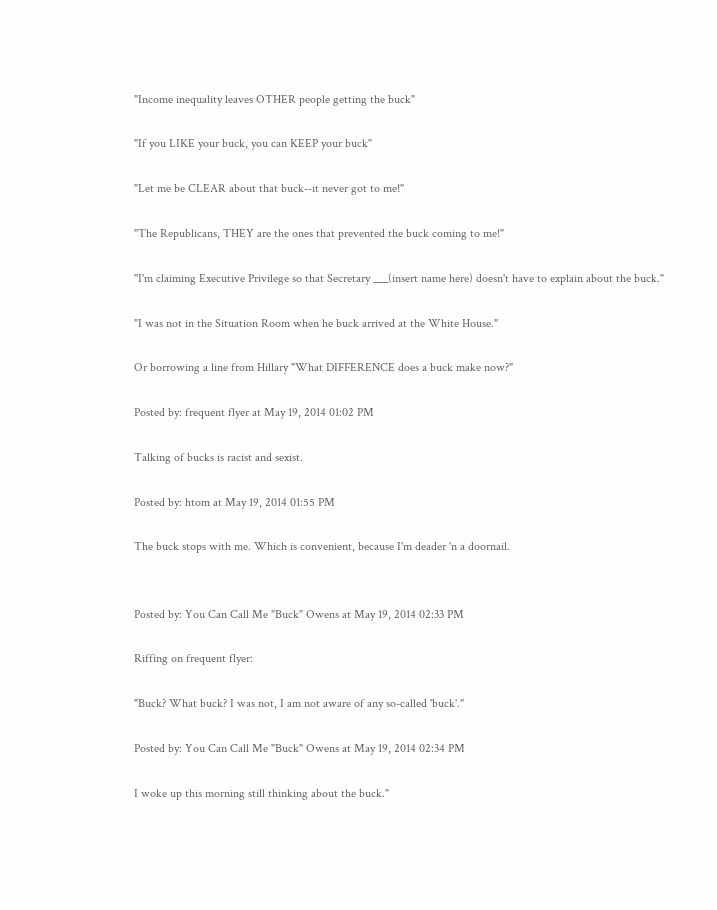"Income inequality leaves OTHER people getting the buck"

"If you LIKE your buck, you can KEEP your buck"

"Let me be CLEAR about that buck--it never got to me!"

"The Republicans, THEY are the ones that prevented the buck coming to me!"

"I'm claiming Executive Privilege so that Secretary ___(insert name here) doesn't have to explain about the buck."

"I was not in the Situation Room when he buck arrived at the White House."

Or borrowing a line from Hillary "What DIFFERENCE does a buck make now?"

Posted by: frequent flyer at May 19, 2014 01:02 PM

Talking of bucks is racist and sexist.

Posted by: htom at May 19, 2014 01:55 PM

The buck stops with me. Which is convenient, because I'm deader 'n a doornail.


Posted by: You Can Call Me "Buck" Owens at May 19, 2014 02:33 PM

Riffing on frequent flyer:

"Buck? What buck? I was not, I am not aware of any so-called 'buck'."

Posted by: You Can Call Me "Buck" Owens at May 19, 2014 02:34 PM

I woke up this morning still thinking about the buck."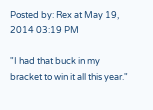Posted by: Rex at May 19, 2014 03:19 PM

"I had that buck in my bracket to win it all this year."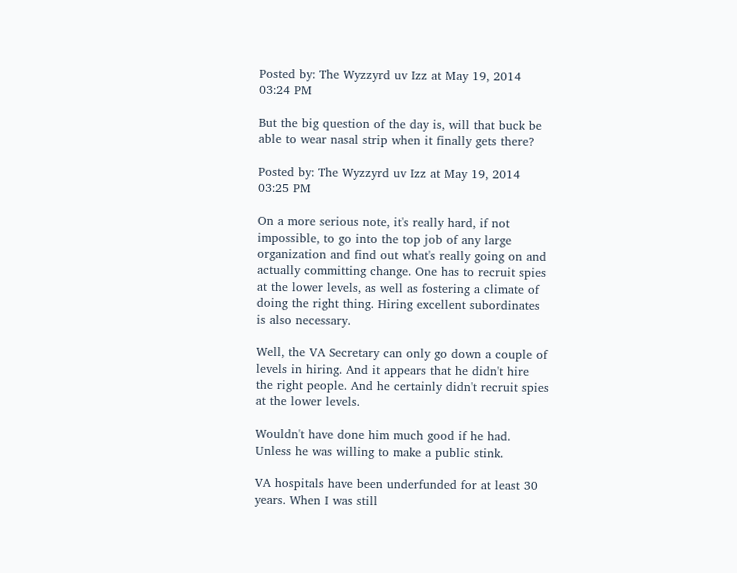Posted by: The Wyzzyrd uv Izz at May 19, 2014 03:24 PM

But the big question of the day is, will that buck be able to wear nasal strip when it finally gets there?

Posted by: The Wyzzyrd uv Izz at May 19, 2014 03:25 PM

On a more serious note, it's really hard, if not impossible, to go into the top job of any large organization and find out what's really going on and actually committing change. One has to recruit spies at the lower levels, as well as fostering a climate of doing the right thing. Hiring excellent subordinates is also necessary.

Well, the VA Secretary can only go down a couple of levels in hiring. And it appears that he didn't hire the right people. And he certainly didn't recruit spies at the lower levels.

Wouldn't have done him much good if he had. Unless he was willing to make a public stink.

VA hospitals have been underfunded for at least 30 years. When I was still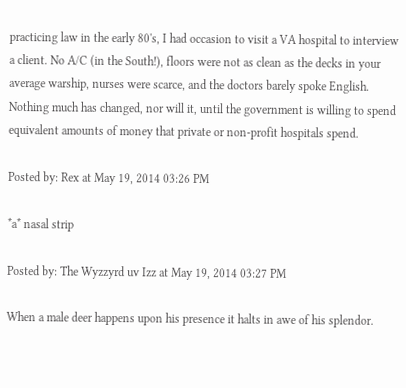practicing law in the early 80's, I had occasion to visit a VA hospital to interview a client. No A/C (in the South!), floors were not as clean as the decks in your average warship, nurses were scarce, and the doctors barely spoke English. Nothing much has changed, nor will it, until the government is willing to spend equivalent amounts of money that private or non-profit hospitals spend.

Posted by: Rex at May 19, 2014 03:26 PM

*a* nasal strip

Posted by: The Wyzzyrd uv Izz at May 19, 2014 03:27 PM

When a male deer happens upon his presence it halts in awe of his splendor.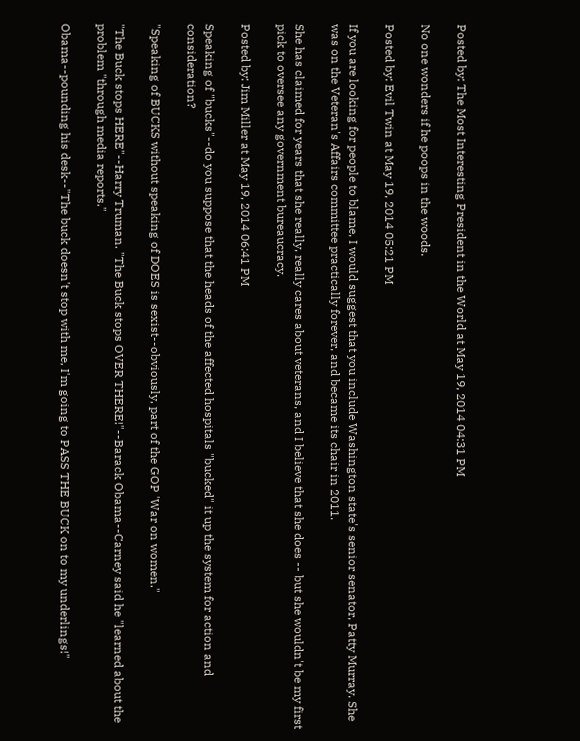Posted by: The Most Interesting President in the World at May 19, 2014 04:31 PM

No one wonders if he poops in the woods.

Posted by: Evil Twin at May 19, 2014 05:21 PM

If you are looking for people to blame, I would suggest that you include Washington state's senior senator, Patty Murray. She was on the Veteran's Affairs committee practically forever, and became its chair in 2011.

She has claimed for years that she really, really cares about veterans, and I believe that she does -- but she wouldn't be my first pick to oversee any government bureaucracy.

Posted by: Jim Miller at May 19, 2014 06:41 PM

Speaking of "bucks"--do you suppose that the heads of the affected hospitals "bucked" it up the system for action and consideration?

"Speaking of BUCKS without speaking of DOES is sexist--obviously, part of the GOP 'War on women."

"The Buck stops HERE"--Harry Truman. "The Buck stops OVER THERE!"--Barack Obama--Carney said he "learned about the problem "through media reports."

Obama--pounding his desk--"The buck doesn't stop with me, I'm going to PASS THE BUCK on to my underlings!"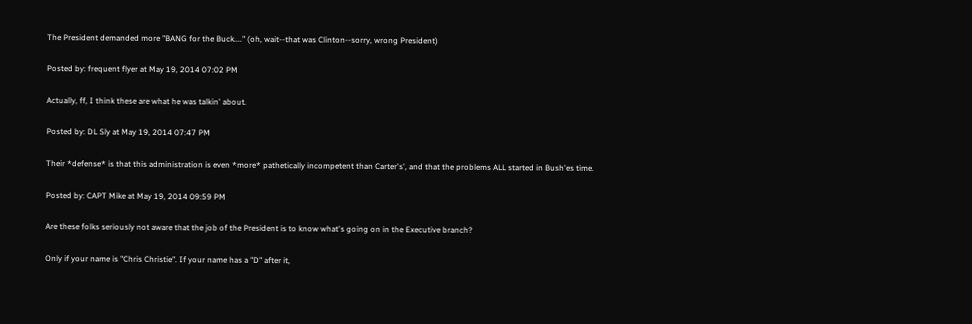The President demanded more "BANG for the Buck...." (oh, wait--that was Clinton--sorry, wrong President)

Posted by: frequent flyer at May 19, 2014 07:02 PM

Actually, ff, I think these are what he was talkin' about.

Posted by: DL Sly at May 19, 2014 07:47 PM

Their *defense* is that this administration is even *more* pathetically incompetent than Carter's', and that the problems ALL started in Bush'es time.

Posted by: CAPT Mike at May 19, 2014 09:59 PM

Are these folks seriously not aware that the job of the President is to know what's going on in the Executive branch?

Only if your name is "Chris Christie". If your name has a "D" after it,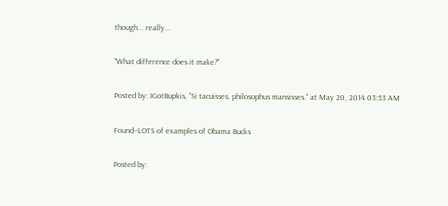though... really...

"What difference does it make?"

Posted by: IGotBupkis, "Si tacuisses, philosophus mansisses." at May 20, 2014 03:53 AM

Found--LOTS of examples of Obama Bucks

Posted by: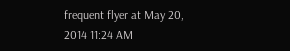frequent flyer at May 20, 2014 11:24 AM